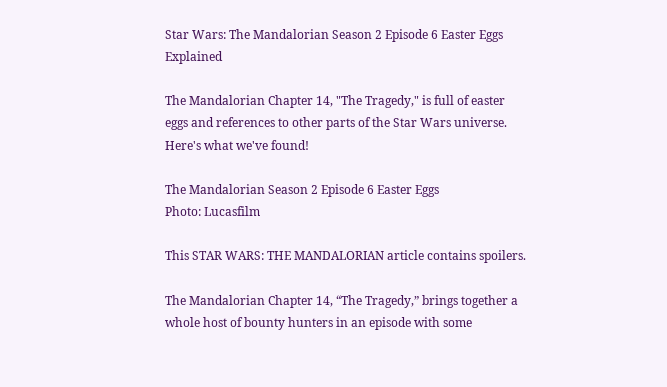Star Wars: The Mandalorian Season 2 Episode 6 Easter Eggs Explained

The Mandalorian Chapter 14, "The Tragedy," is full of easter eggs and references to other parts of the Star Wars universe. Here's what we've found!

The Mandalorian Season 2 Episode 6 Easter Eggs
Photo: Lucasfilm

This STAR WARS: THE MANDALORIAN article contains spoilers.

The Mandalorian Chapter 14, “The Tragedy,” brings together a whole host of bounty hunters in an episode with some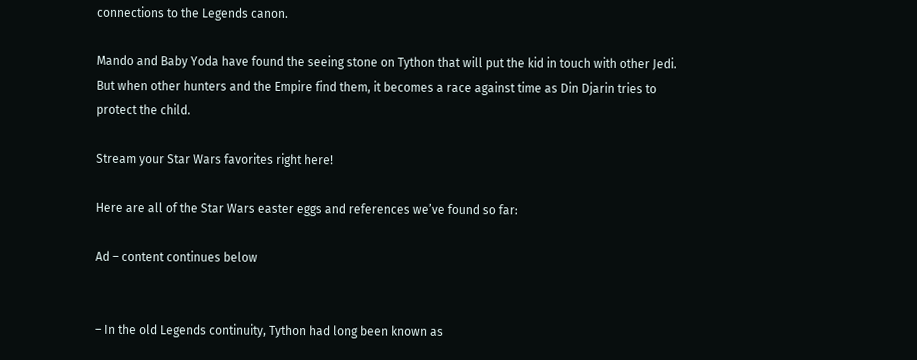connections to the Legends canon.

Mando and Baby Yoda have found the seeing stone on Tython that will put the kid in touch with other Jedi. But when other hunters and the Empire find them, it becomes a race against time as Din Djarin tries to protect the child.

Stream your Star Wars favorites right here!

Here are all of the Star Wars easter eggs and references we’ve found so far:

Ad – content continues below


– In the old Legends continuity, Tython had long been known as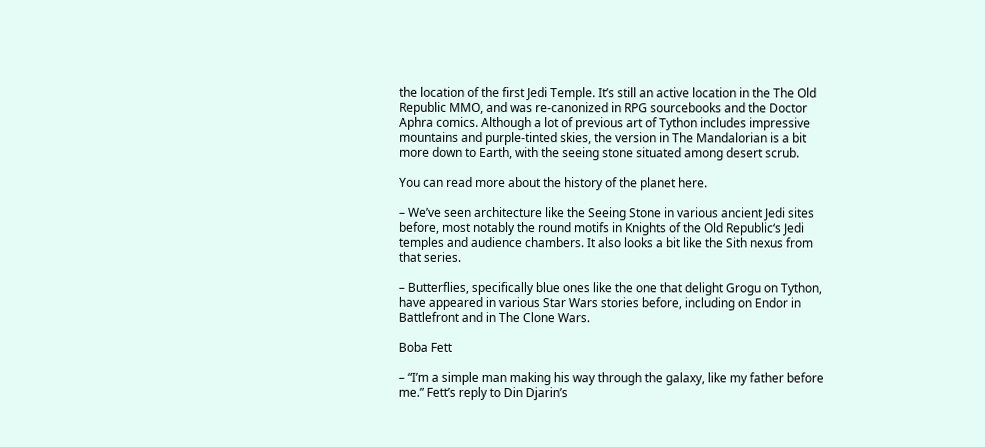the location of the first Jedi Temple. It’s still an active location in the The Old Republic MMO, and was re-canonized in RPG sourcebooks and the Doctor Aphra comics. Although a lot of previous art of Tython includes impressive mountains and purple-tinted skies, the version in The Mandalorian is a bit more down to Earth, with the seeing stone situated among desert scrub.

You can read more about the history of the planet here.

– We’ve seen architecture like the Seeing Stone in various ancient Jedi sites before, most notably the round motifs in Knights of the Old Republic‘s Jedi temples and audience chambers. It also looks a bit like the Sith nexus from that series.

– Butterflies, specifically blue ones like the one that delight Grogu on Tython, have appeared in various Star Wars stories before, including on Endor in Battlefront and in The Clone Wars.

Boba Fett

– “I’m a simple man making his way through the galaxy, like my father before me.” Fett’s reply to Din Djarin’s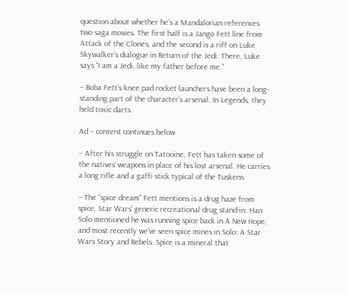question about whether he’s a Mandalorian references two saga movies. The first half is a Jango Fett line from Attack of the Clones, and the second is a riff on Luke Skywalker’s dialogue in Return of the Jedi. There, Luke says “I am a Jedi, like my father before me.”

– Boba Fett’s knee pad rocket launchers have been a long-standing part of the character’s arsenal. In Legends, they held toxic darts.

Ad – content continues below

– After his struggle on Tatooine, Fett has taken some of the natives’ weapons in place of his lost arsenal. He carries a long rifle and a gaffi stick typical of the Tuskens.

– The “spice dream” Fett mentions is a drug haze from spice, Star Wars‘ generic recreational drug stand-in. Han Solo mentioned he was running spice back in A New Hope, and most recently we’ve seen spice mines in Solo: A Star Wars Story and Rebels. Spice is a mineral that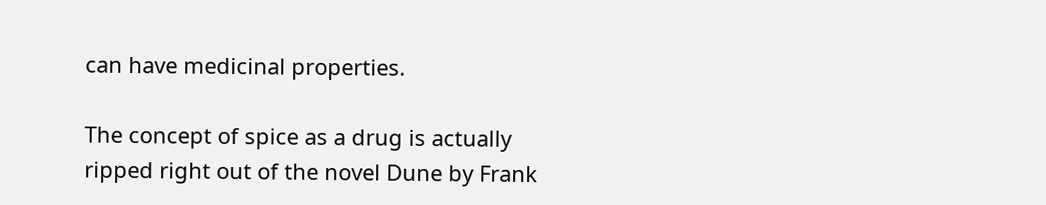can have medicinal properties.

The concept of spice as a drug is actually ripped right out of the novel Dune by Frank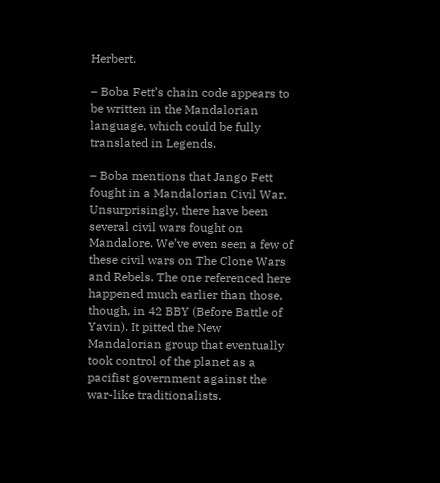Herbert.

– Boba Fett’s chain code appears to be written in the Mandalorian language, which could be fully translated in Legends.

– Boba mentions that Jango Fett fought in a Mandalorian Civil War. Unsurprisingly, there have been several civil wars fought on Mandalore. We’ve even seen a few of these civil wars on The Clone Wars and Rebels. The one referenced here happened much earlier than those, though, in 42 BBY (Before Battle of Yavin). It pitted the New Mandalorian group that eventually took control of the planet as a pacifist government against the war-like traditionalists.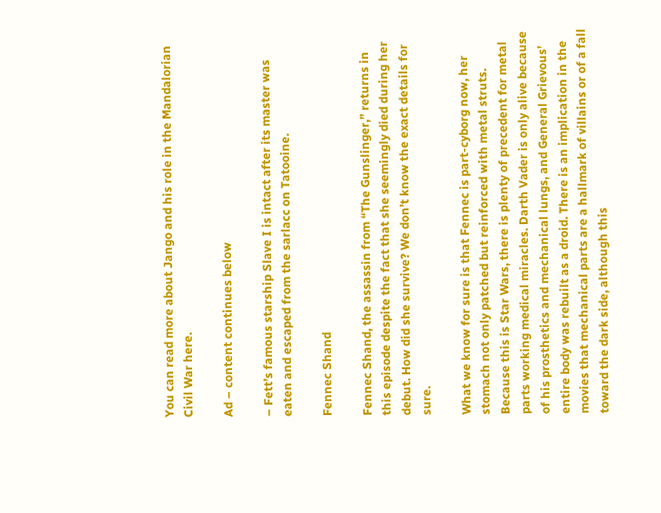You can read more about Jango and his role in the Mandalorian Civil War here.

Ad – content continues below

– Fett’s famous starship Slave I is intact after its master was eaten and escaped from the sarlacc on Tatooine.

Fennec Shand

Fennec Shand, the assassin from “The Gunslinger,” returns in this episode despite the fact that she seemingly died during her debut. How did she survive? We don’t know the exact details for sure.

What we know for sure is that Fennec is part-cyborg now, her stomach not only patched but reinforced with metal struts. Because this is Star Wars, there is plenty of precedent for metal parts working medical miracles. Darth Vader is only alive because of his prosthetics and mechanical lungs, and General Grievous’ entire body was rebuilt as a droid. There is an implication in the movies that mechanical parts are a hallmark of villains or of a fall toward the dark side, although this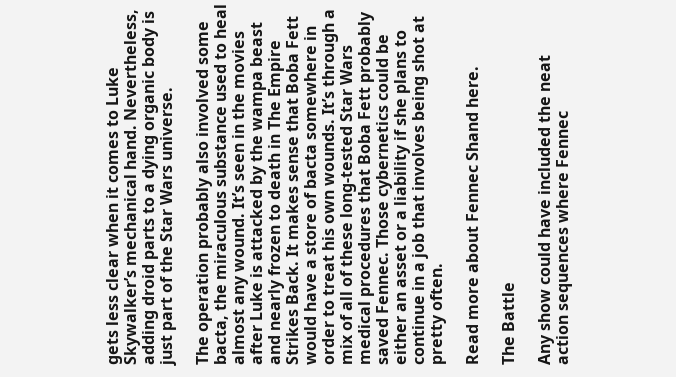gets less clear when it comes to Luke Skywalker’s mechanical hand. Nevertheless, adding droid parts to a dying organic body is just part of the Star Wars universe.

The operation probably also involved some bacta, the miraculous substance used to heal almost any wound. It’s seen in the movies after Luke is attacked by the wampa beast and nearly frozen to death in The Empire Strikes Back. It makes sense that Boba Fett would have a store of bacta somewhere in order to treat his own wounds. It’s through a mix of all of these long-tested Star Wars medical procedures that Boba Fett probably saved Fennec. Those cybernetics could be either an asset or a liability if she plans to continue in a job that involves being shot at pretty often.

Read more about Fennec Shand here.

The Battle

Any show could have included the neat action sequences where Fennec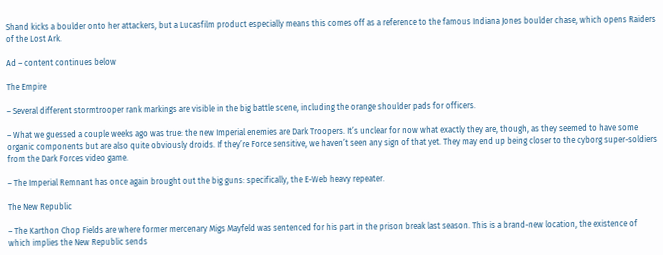Shand kicks a boulder onto her attackers, but a Lucasfilm product especially means this comes off as a reference to the famous Indiana Jones boulder chase, which opens Raiders of the Lost Ark.

Ad – content continues below

The Empire

– Several different stormtrooper rank markings are visible in the big battle scene, including the orange shoulder pads for officers.

– What we guessed a couple weeks ago was true: the new Imperial enemies are Dark Troopers. It’s unclear for now what exactly they are, though, as they seemed to have some organic components but are also quite obviously droids. If they’re Force sensitive, we haven’t seen any sign of that yet. They may end up being closer to the cyborg super-soldiers from the Dark Forces video game.

– The Imperial Remnant has once again brought out the big guns: specifically, the E-Web heavy repeater.

The New Republic

– The Karthon Chop Fields are where former mercenary Migs Mayfeld was sentenced for his part in the prison break last season. This is a brand-new location, the existence of which implies the New Republic sends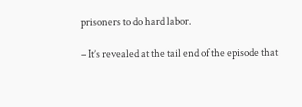prisoners to do hard labor.

– It’s revealed at the tail end of the episode that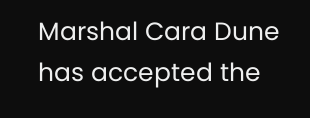Marshal Cara Dune has accepted the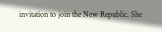invitation to join the New Republic. She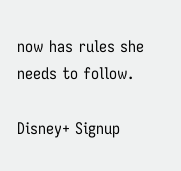now has rules she needs to follow.

Disney+ Signup